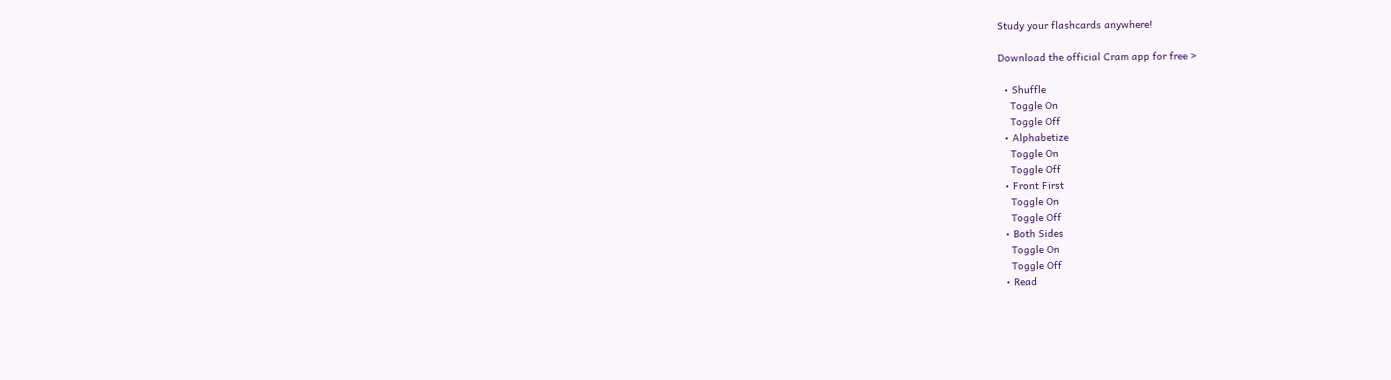Study your flashcards anywhere!

Download the official Cram app for free >

  • Shuffle
    Toggle On
    Toggle Off
  • Alphabetize
    Toggle On
    Toggle Off
  • Front First
    Toggle On
    Toggle Off
  • Both Sides
    Toggle On
    Toggle Off
  • Read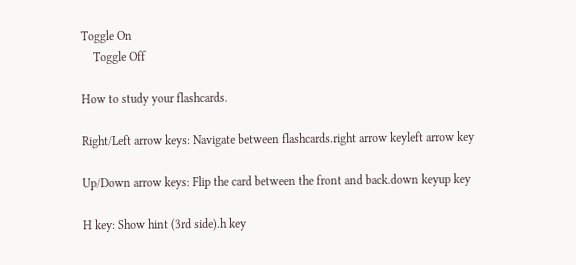Toggle On
    Toggle Off

How to study your flashcards.

Right/Left arrow keys: Navigate between flashcards.right arrow keyleft arrow key

Up/Down arrow keys: Flip the card between the front and back.down keyup key

H key: Show hint (3rd side).h key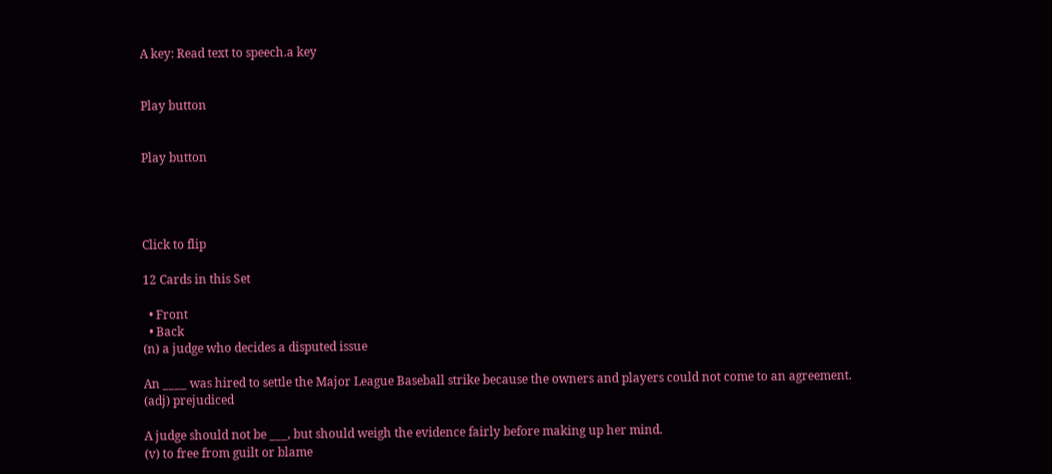A key: Read text to speech.a key


Play button


Play button




Click to flip

12 Cards in this Set

  • Front
  • Back
(n) a judge who decides a disputed issue

An ____ was hired to settle the Major League Baseball strike because the owners and players could not come to an agreement.
(adj) prejudiced

A judge should not be ___, but should weigh the evidence fairly before making up her mind.
(v) to free from guilt or blame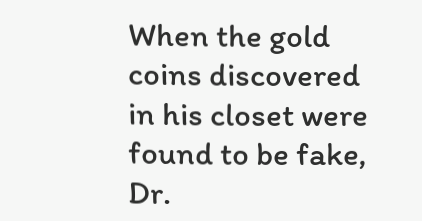When the gold coins discovered in his closet were found to be fake, Dr.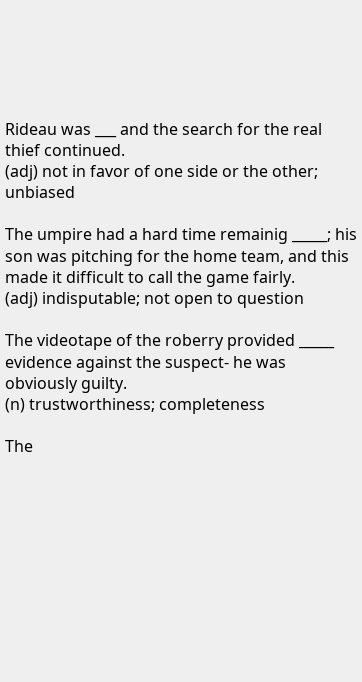Rideau was ___ and the search for the real thief continued.
(adj) not in favor of one side or the other; unbiased

The umpire had a hard time remainig _____; his son was pitching for the home team, and this made it difficult to call the game fairly.
(adj) indisputable; not open to question

The videotape of the roberry provided _____ evidence against the suspect- he was obviously guilty.
(n) trustworthiness; completeness

The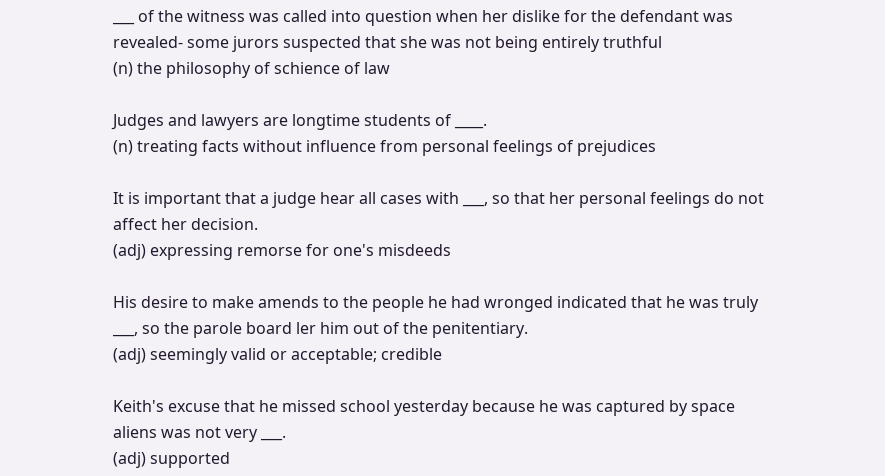___ of the witness was called into question when her dislike for the defendant was revealed- some jurors suspected that she was not being entirely truthful
(n) the philosophy of schience of law

Judges and lawyers are longtime students of ____.
(n) treating facts without influence from personal feelings of prejudices

It is important that a judge hear all cases with ___, so that her personal feelings do not affect her decision.
(adj) expressing remorse for one's misdeeds

His desire to make amends to the people he had wronged indicated that he was truly ___, so the parole board ler him out of the penitentiary.
(adj) seemingly valid or acceptable; credible

Keith's excuse that he missed school yesterday because he was captured by space aliens was not very ___.
(adj) supported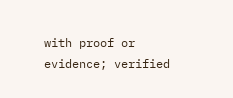with proof or evidence; verified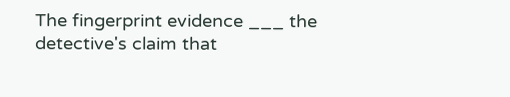The fingerprint evidence ___ the detective's claim that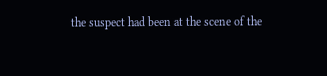the suspect had been at the scene of the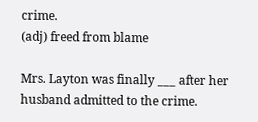crime.
(adj) freed from blame

Mrs. Layton was finally ___ after her husband admitted to the crime.